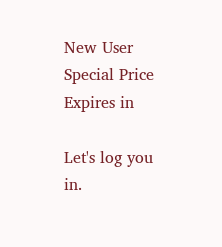New User Special Price Expires in

Let's log you in.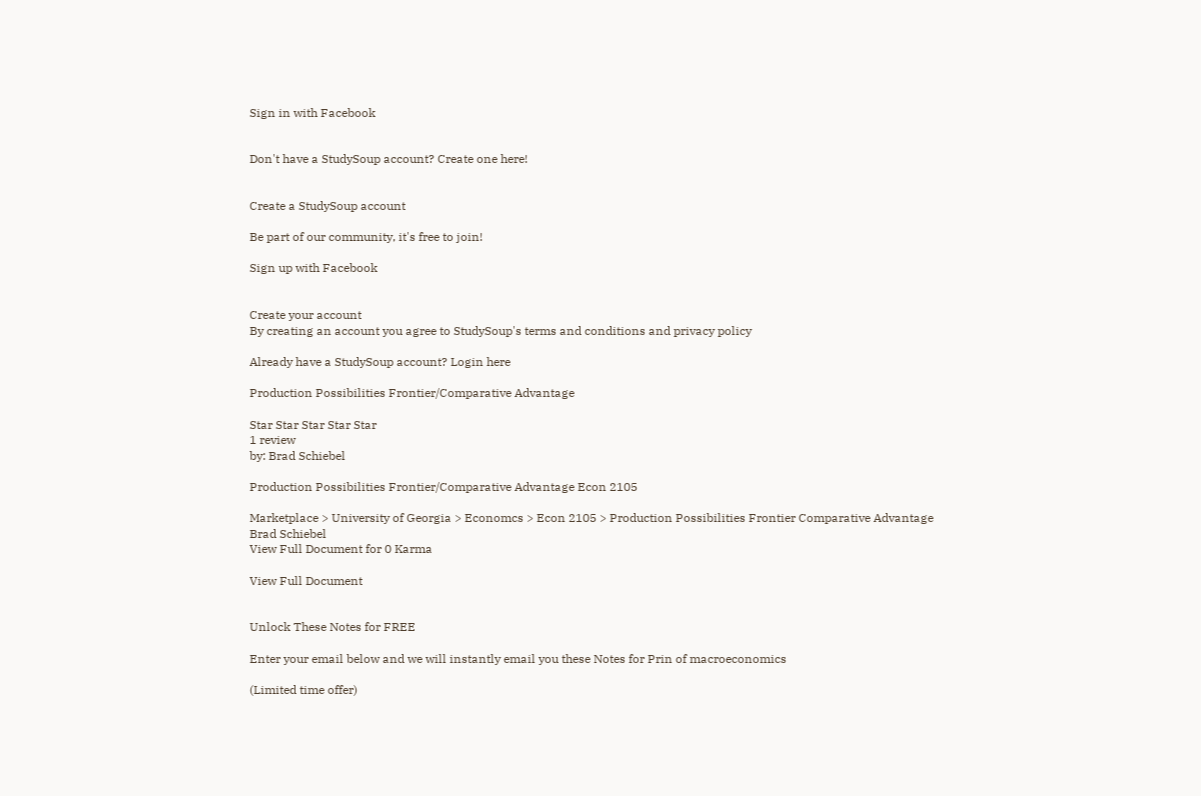Sign in with Facebook


Don't have a StudySoup account? Create one here!


Create a StudySoup account

Be part of our community, it's free to join!

Sign up with Facebook


Create your account
By creating an account you agree to StudySoup's terms and conditions and privacy policy

Already have a StudySoup account? Login here

Production Possibilities Frontier/Comparative Advantage

Star Star Star Star Star
1 review
by: Brad Schiebel

Production Possibilities Frontier/Comparative Advantage Econ 2105

Marketplace > University of Georgia > Economcs > Econ 2105 > Production Possibilities Frontier Comparative Advantage
Brad Schiebel
View Full Document for 0 Karma

View Full Document


Unlock These Notes for FREE

Enter your email below and we will instantly email you these Notes for Prin of macroeconomics

(Limited time offer)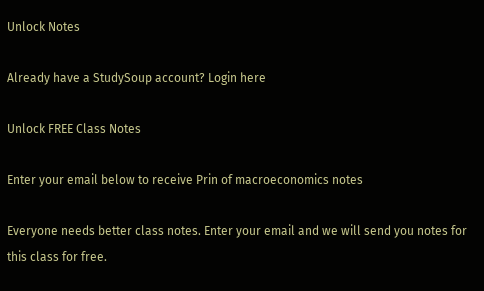Unlock Notes

Already have a StudySoup account? Login here

Unlock FREE Class Notes

Enter your email below to receive Prin of macroeconomics notes

Everyone needs better class notes. Enter your email and we will send you notes for this class for free.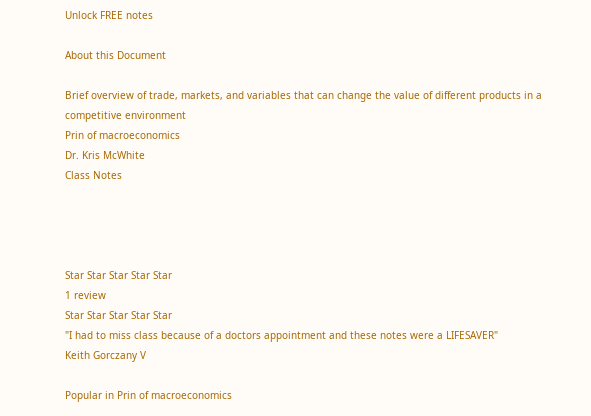Unlock FREE notes

About this Document

Brief overview of trade, markets, and variables that can change the value of different products in a competitive environment
Prin of macroeconomics
Dr. Kris McWhite
Class Notes




Star Star Star Star Star
1 review
Star Star Star Star Star
"I had to miss class because of a doctors appointment and these notes were a LIFESAVER"
Keith Gorczany V

Popular in Prin of macroeconomics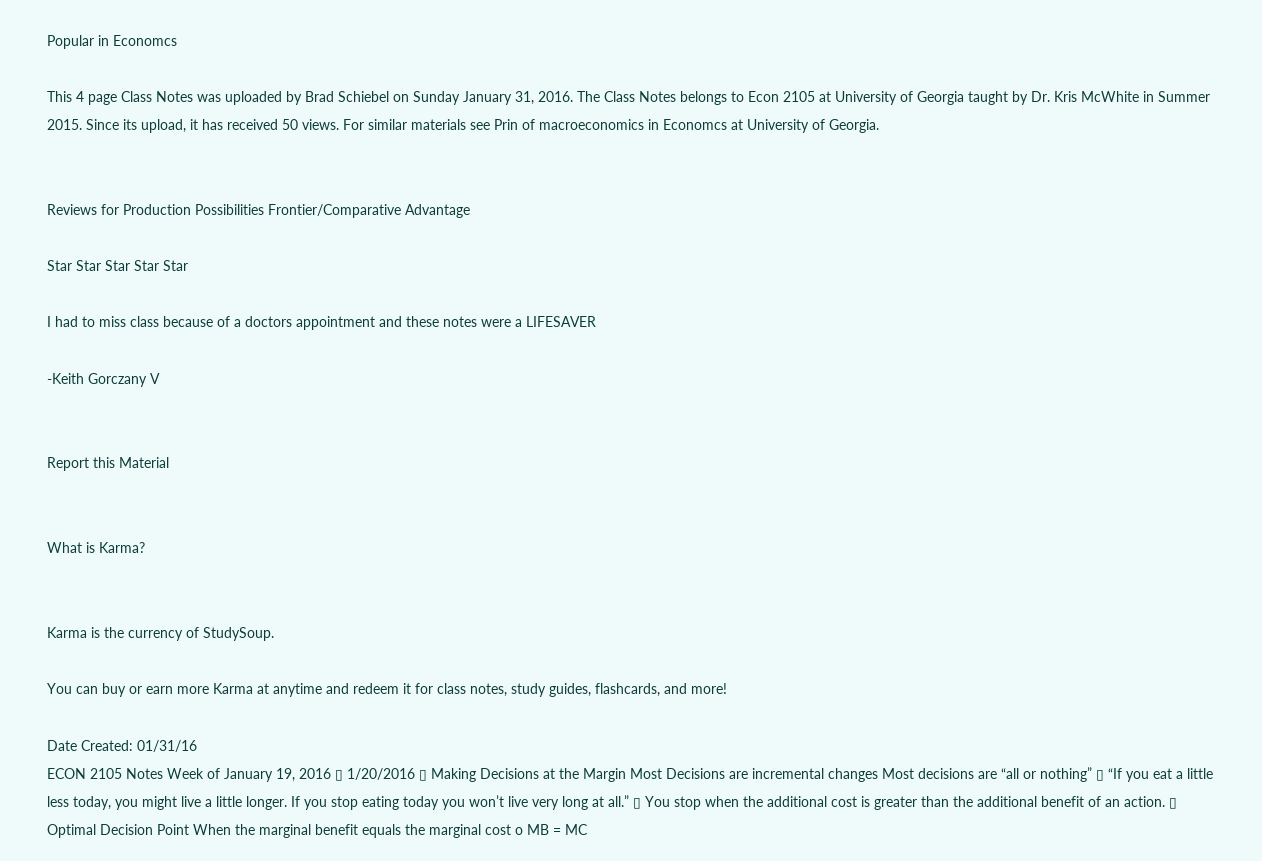Popular in Economcs

This 4 page Class Notes was uploaded by Brad Schiebel on Sunday January 31, 2016. The Class Notes belongs to Econ 2105 at University of Georgia taught by Dr. Kris McWhite in Summer 2015. Since its upload, it has received 50 views. For similar materials see Prin of macroeconomics in Economcs at University of Georgia.


Reviews for Production Possibilities Frontier/Comparative Advantage

Star Star Star Star Star

I had to miss class because of a doctors appointment and these notes were a LIFESAVER

-Keith Gorczany V


Report this Material


What is Karma?


Karma is the currency of StudySoup.

You can buy or earn more Karma at anytime and redeem it for class notes, study guides, flashcards, and more!

Date Created: 01/31/16
ECON 2105 Notes Week of January 19, 2016 ▯ 1/20/2016 ▯ Making Decisions at the Margin Most Decisions are incremental changes Most decisions are “all or nothing” ▯ “If you eat a little less today, you might live a little longer. If you stop eating today you won’t live very long at all.” ▯ You stop when the additional cost is greater than the additional benefit of an action. ▯ Optimal Decision Point When the marginal benefit equals the marginal cost o MB = MC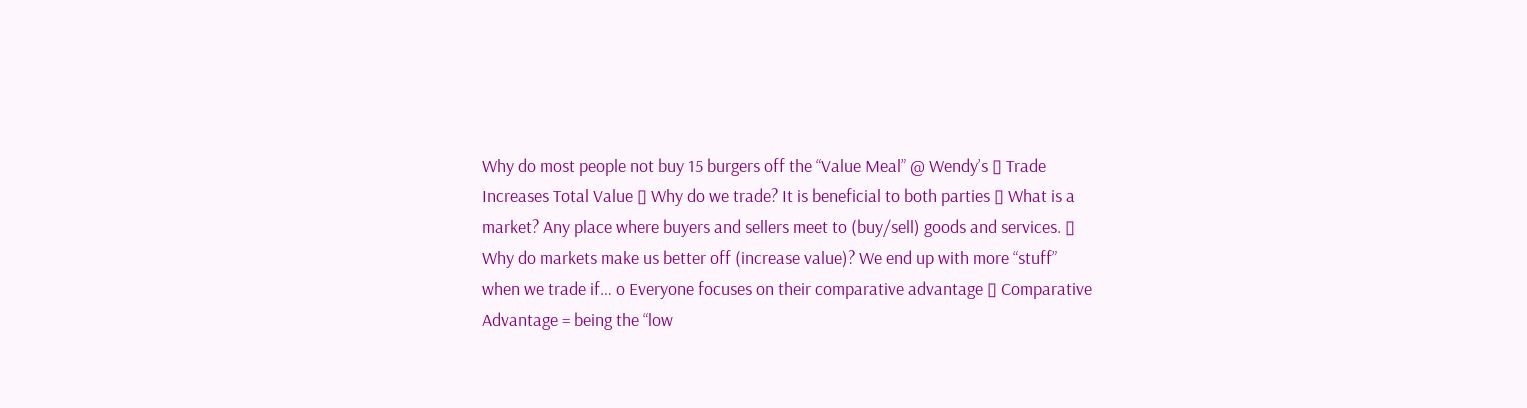Why do most people not buy 15 burgers off the “Value Meal” @ Wendy’s ▯ Trade Increases Total Value ▯ Why do we trade? It is beneficial to both parties ▯ What is a market? Any place where buyers and sellers meet to (buy/sell) goods and services. ▯ Why do markets make us better off (increase value)? We end up with more “stuff” when we trade if… o Everyone focuses on their comparative advantage ▯ Comparative Advantage = being the “low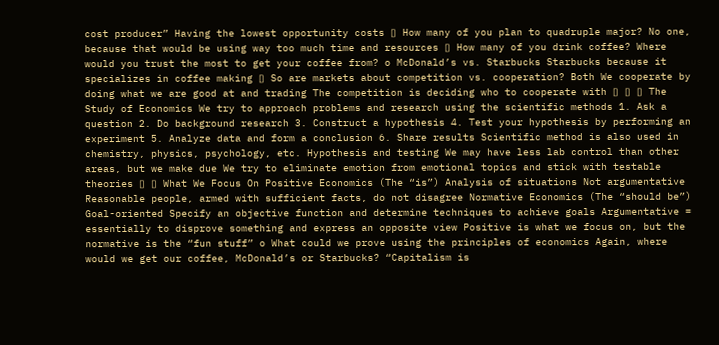cost producer” Having the lowest opportunity costs ▯ How many of you plan to quadruple major? No one, because that would be using way too much time and resources ▯ How many of you drink coffee? Where would you trust the most to get your coffee from? o McDonald’s vs. Starbucks Starbucks because it specializes in coffee making ▯ So are markets about competition vs. cooperation? Both We cooperate by doing what we are good at and trading The competition is deciding who to cooperate with ▯ ▯ ▯ The Study of Economics We try to approach problems and research using the scientific methods 1. Ask a question 2. Do background research 3. Construct a hypothesis 4. Test your hypothesis by performing an experiment 5. Analyze data and form a conclusion 6. Share results Scientific method is also used in chemistry, physics, psychology, etc. Hypothesis and testing We may have less lab control than other areas, but we make due We try to eliminate emotion from emotional topics and stick with testable theories ▯ ▯ What We Focus On Positive Economics (The “is”) Analysis of situations Not argumentative Reasonable people, armed with sufficient facts, do not disagree Normative Economics (The “should be”) Goal-oriented Specify an objective function and determine techniques to achieve goals Argumentative = essentially to disprove something and express an opposite view Positive is what we focus on, but the normative is the “fun stuff” o What could we prove using the principles of economics Again, where would we get our coffee, McDonald’s or Starbucks? “Capitalism is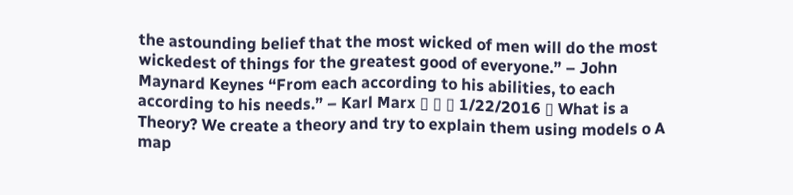the astounding belief that the most wicked of men will do the most wickedest of things for the greatest good of everyone.” – John Maynard Keynes “From each according to his abilities, to each according to his needs.” – Karl Marx ▯ ▯ ▯ 1/22/2016 ▯ What is a Theory? We create a theory and try to explain them using models o A map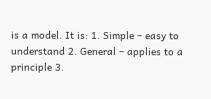is a model. It is: 1. Simple – easy to understand 2. General – applies to a principle 3.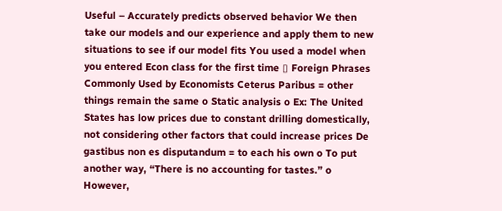Useful – Accurately predicts observed behavior We then take our models and our experience and apply them to new situations to see if our model fits You used a model when you entered Econ class for the first time ▯ Foreign Phrases Commonly Used by Economists Ceterus Paribus = other things remain the same o Static analysis o Ex: The United States has low prices due to constant drilling domestically, not considering other factors that could increase prices De gastibus non es disputandum = to each his own o To put another way, “There is no accounting for tastes.” o However,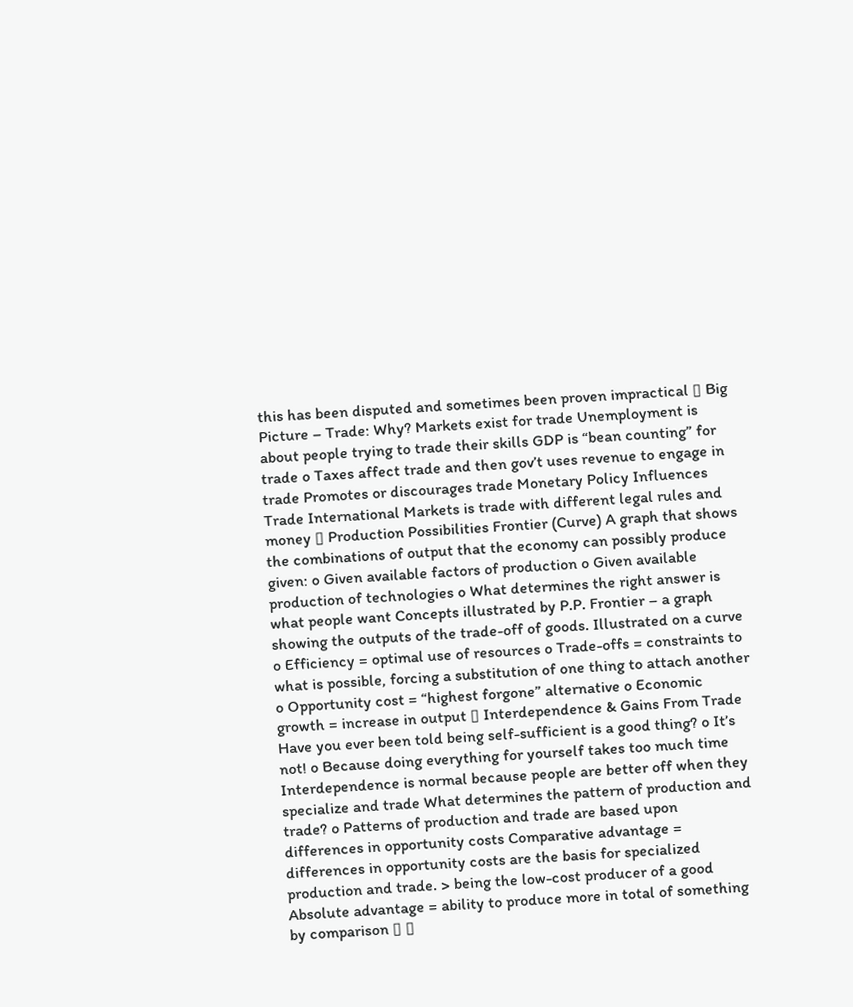this has been disputed and sometimes been proven impractical ▯ Big Picture – Trade: Why? Markets exist for trade Unemployment is about people trying to trade their skills GDP is “bean counting” for trade o Taxes affect trade and then gov’t uses revenue to engage in trade Promotes or discourages trade Monetary Policy Influences Trade International Markets is trade with different legal rules and money ▯ Production Possibilities Frontier (Curve) A graph that shows the combinations of output that the economy can possibly produce given: o Given available factors of production o Given available production of technologies o What determines the right answer is what people want Concepts illustrated by P.P. Frontier – a graph showing the outputs of the trade-off of goods. Illustrated on a curve o Efficiency = optimal use of resources o Trade-offs = constraints to what is possible, forcing a substitution of one thing to attach another o Opportunity cost = “highest forgone” alternative o Economic growth = increase in output ▯ Interdependence & Gains From Trade Have you ever been told being self-sufficient is a good thing? o It’s not! o Because doing everything for yourself takes too much time Interdependence is normal because people are better off when they specialize and trade What determines the pattern of production and trade? o Patterns of production and trade are based upon differences in opportunity costs Comparative advantage = differences in opportunity costs are the basis for specialized production and trade. > being the low-cost producer of a good Absolute advantage = ability to produce more in total of something by comparison ▯ ▯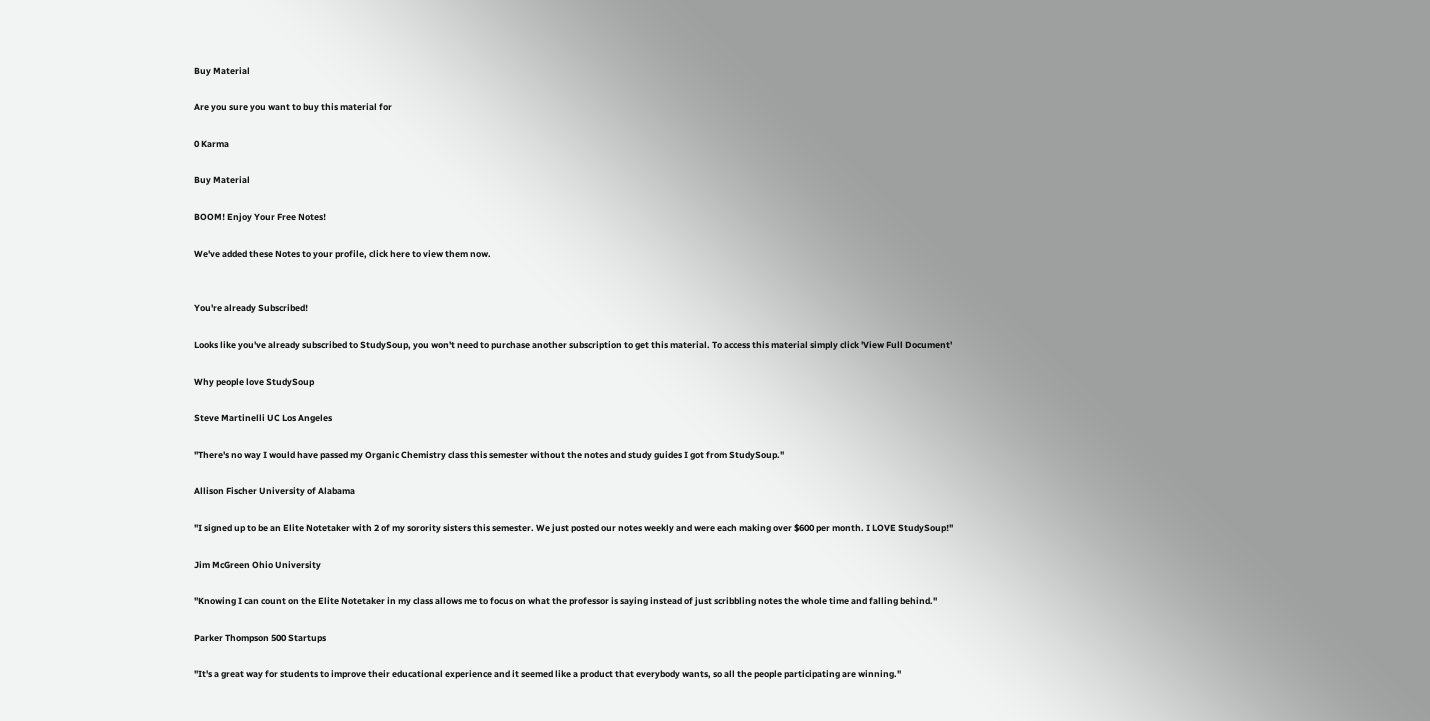Buy Material

Are you sure you want to buy this material for

0 Karma

Buy Material

BOOM! Enjoy Your Free Notes!

We've added these Notes to your profile, click here to view them now.


You're already Subscribed!

Looks like you've already subscribed to StudySoup, you won't need to purchase another subscription to get this material. To access this material simply click 'View Full Document'

Why people love StudySoup

Steve Martinelli UC Los Angeles

"There's no way I would have passed my Organic Chemistry class this semester without the notes and study guides I got from StudySoup."

Allison Fischer University of Alabama

"I signed up to be an Elite Notetaker with 2 of my sorority sisters this semester. We just posted our notes weekly and were each making over $600 per month. I LOVE StudySoup!"

Jim McGreen Ohio University

"Knowing I can count on the Elite Notetaker in my class allows me to focus on what the professor is saying instead of just scribbling notes the whole time and falling behind."

Parker Thompson 500 Startups

"It's a great way for students to improve their educational experience and it seemed like a product that everybody wants, so all the people participating are winning."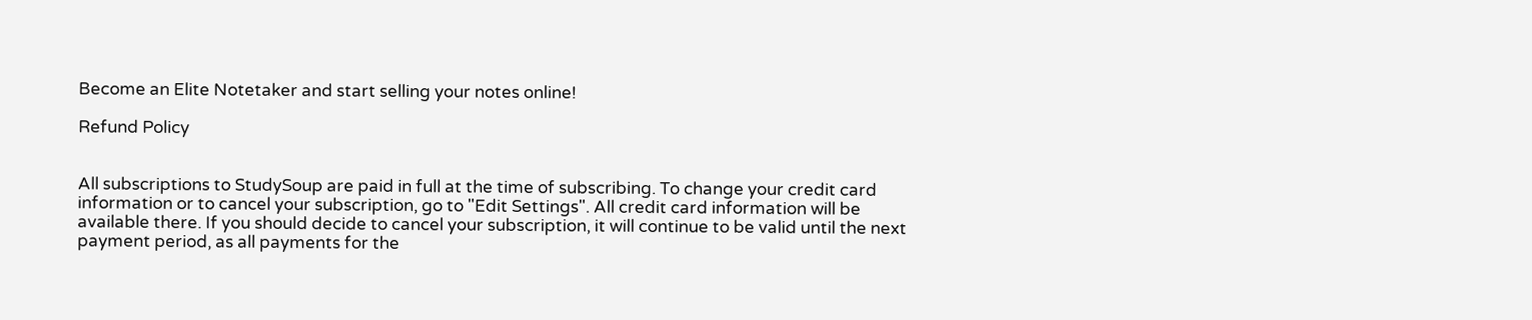Become an Elite Notetaker and start selling your notes online!

Refund Policy


All subscriptions to StudySoup are paid in full at the time of subscribing. To change your credit card information or to cancel your subscription, go to "Edit Settings". All credit card information will be available there. If you should decide to cancel your subscription, it will continue to be valid until the next payment period, as all payments for the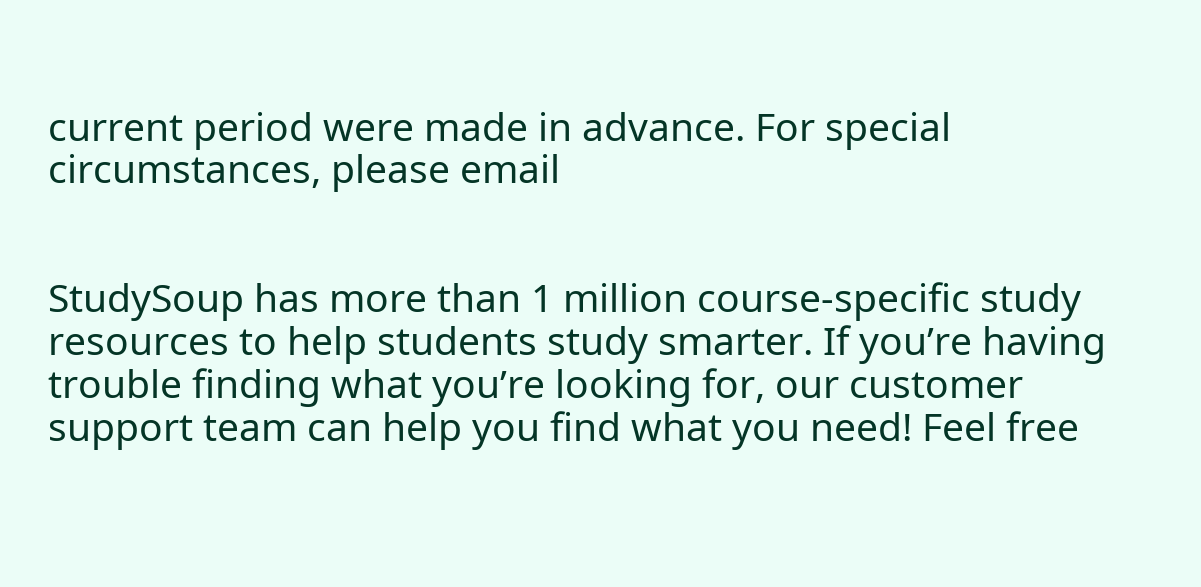current period were made in advance. For special circumstances, please email


StudySoup has more than 1 million course-specific study resources to help students study smarter. If you’re having trouble finding what you’re looking for, our customer support team can help you find what you need! Feel free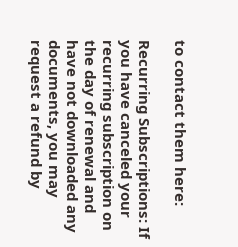to contact them here:

Recurring Subscriptions: If you have canceled your recurring subscription on the day of renewal and have not downloaded any documents, you may request a refund by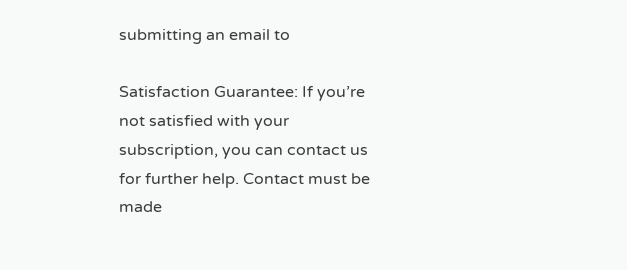submitting an email to

Satisfaction Guarantee: If you’re not satisfied with your subscription, you can contact us for further help. Contact must be made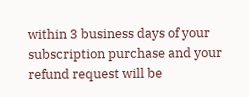within 3 business days of your subscription purchase and your refund request will be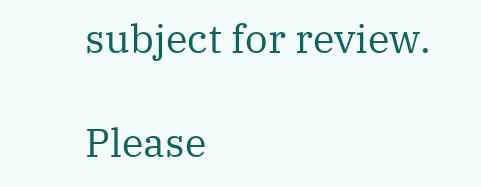subject for review.

Please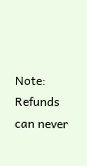Note: Refunds can never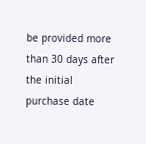be provided more than 30 days after the initial purchase date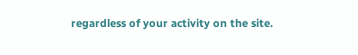regardless of your activity on the site.